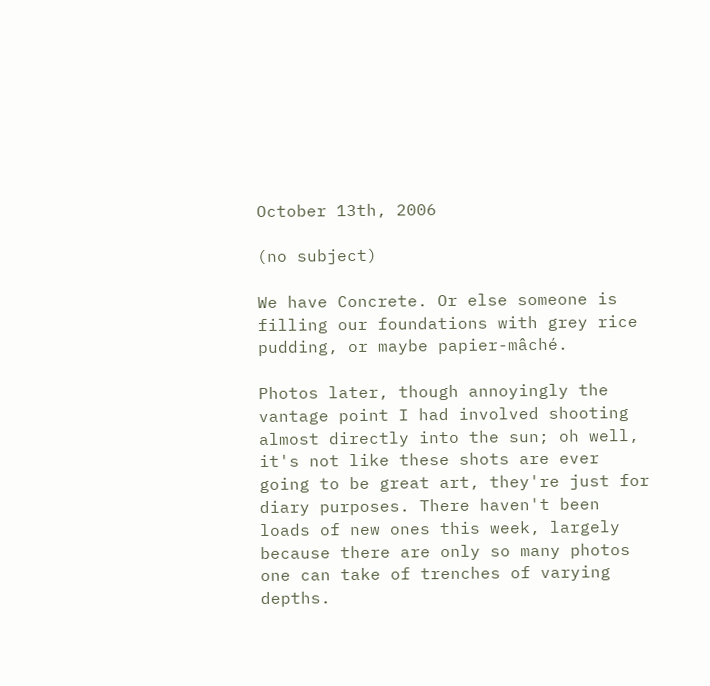October 13th, 2006

(no subject)

We have Concrete. Or else someone is filling our foundations with grey rice pudding, or maybe papier-mâché.

Photos later, though annoyingly the vantage point I had involved shooting almost directly into the sun; oh well, it's not like these shots are ever going to be great art, they're just for diary purposes. There haven't been loads of new ones this week, largely because there are only so many photos one can take of trenches of varying depths.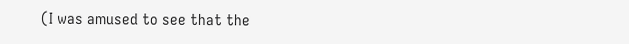(I was amused to see that the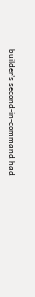builder's second-in-command had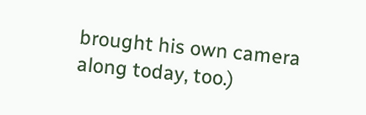brought his own camera along today, too.)